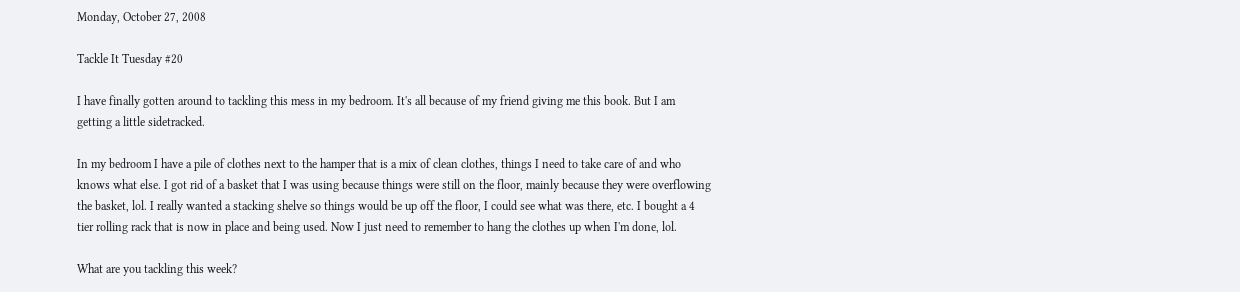Monday, October 27, 2008

Tackle It Tuesday #20

I have finally gotten around to tackling this mess in my bedroom. It's all because of my friend giving me this book. But I am getting a little sidetracked.

In my bedroom I have a pile of clothes next to the hamper that is a mix of clean clothes, things I need to take care of and who knows what else. I got rid of a basket that I was using because things were still on the floor, mainly because they were overflowing the basket, lol. I really wanted a stacking shelve so things would be up off the floor, I could see what was there, etc. I bought a 4 tier rolling rack that is now in place and being used. Now I just need to remember to hang the clothes up when I'm done, lol.

What are you tackling this week?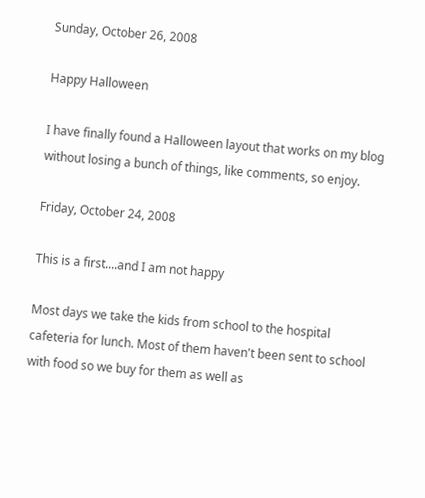Sunday, October 26, 2008

Happy Halloween

I have finally found a Halloween layout that works on my blog without losing a bunch of things, like comments, so enjoy.

Friday, October 24, 2008

This is a first....and I am not happy

Most days we take the kids from school to the hospital cafeteria for lunch. Most of them haven't been sent to school with food so we buy for them as well as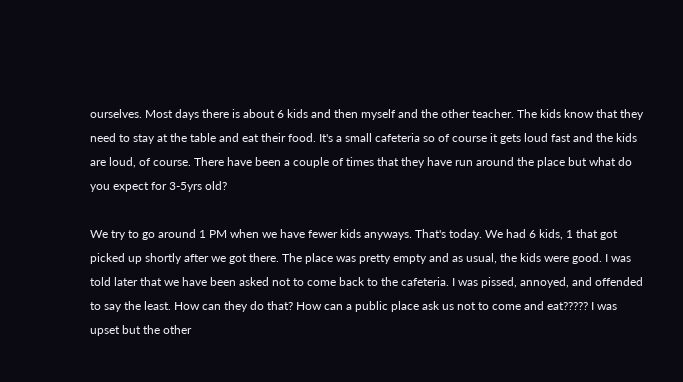ourselves. Most days there is about 6 kids and then myself and the other teacher. The kids know that they need to stay at the table and eat their food. It's a small cafeteria so of course it gets loud fast and the kids are loud, of course. There have been a couple of times that they have run around the place but what do you expect for 3-5yrs old?

We try to go around 1 PM when we have fewer kids anyways. That's today. We had 6 kids, 1 that got picked up shortly after we got there. The place was pretty empty and as usual, the kids were good. I was told later that we have been asked not to come back to the cafeteria. I was pissed, annoyed, and offended to say the least. How can they do that? How can a public place ask us not to come and eat????? I was upset but the other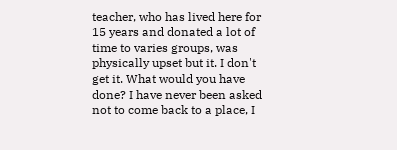teacher, who has lived here for 15 years and donated a lot of time to varies groups, was physically upset but it. I don't get it. What would you have done? I have never been asked not to come back to a place, I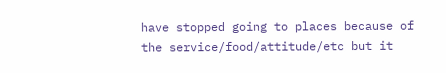have stopped going to places because of the service/food/attitude/etc but it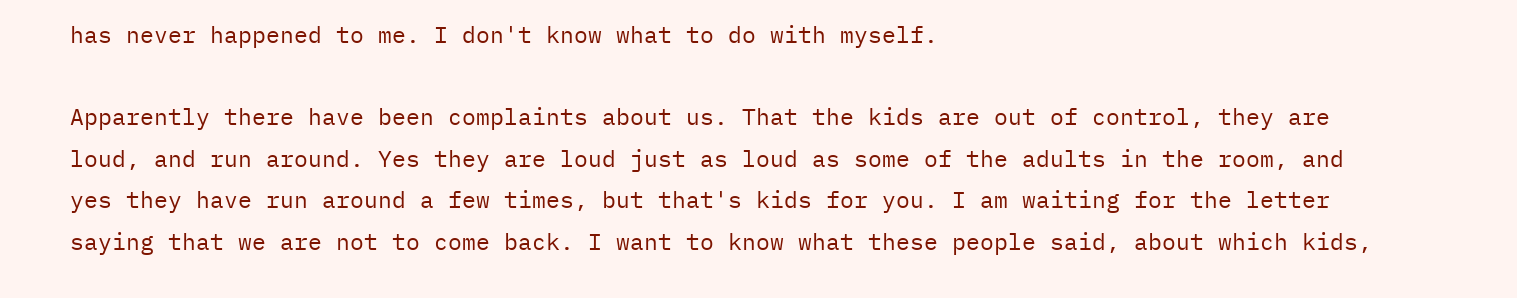has never happened to me. I don't know what to do with myself.

Apparently there have been complaints about us. That the kids are out of control, they are loud, and run around. Yes they are loud just as loud as some of the adults in the room, and yes they have run around a few times, but that's kids for you. I am waiting for the letter saying that we are not to come back. I want to know what these people said, about which kids,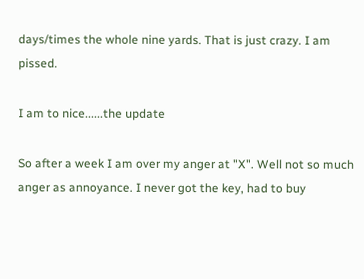days/times the whole nine yards. That is just crazy. I am pissed.

I am to nice......the update

So after a week I am over my anger at "X". Well not so much anger as annoyance. I never got the key, had to buy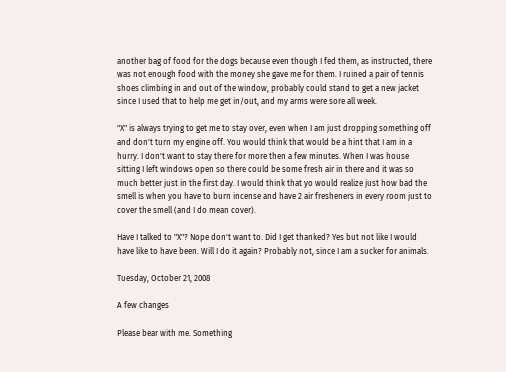another bag of food for the dogs because even though I fed them, as instructed, there was not enough food with the money she gave me for them. I ruined a pair of tennis shoes climbing in and out of the window, probably could stand to get a new jacket since I used that to help me get in/out, and my arms were sore all week.

"X" is always trying to get me to stay over, even when I am just dropping something off and don't turn my engine off. You would think that would be a hint that I am in a hurry. I don't want to stay there for more then a few minutes. When I was house sitting I left windows open so there could be some fresh air in there and it was so much better just in the first day. I would think that yo would realize just how bad the smell is when you have to burn incense and have 2 air fresheners in every room just to cover the smell (and I do mean cover).

Have I talked to "X"? Nope don't want to. Did I get thanked? Yes but not like I would have like to have been. Will I do it again? Probably not, since I am a sucker for animals.

Tuesday, October 21, 2008

A few changes

Please bear with me. Something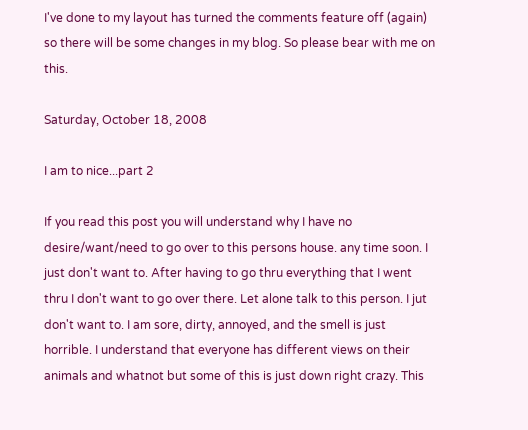I've done to my layout has turned the comments feature off (again) so there will be some changes in my blog. So please bear with me on this.

Saturday, October 18, 2008

I am to nice...part 2

If you read this post you will understand why I have no desire/want/need to go over to this persons house. any time soon. I just don't want to. After having to go thru everything that I went thru I don't want to go over there. Let alone talk to this person. I jut don't want to. I am sore, dirty, annoyed, and the smell is just horrible. I understand that everyone has different views on their animals and whatnot but some of this is just down right crazy. This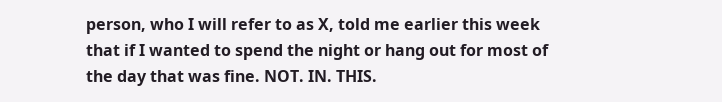person, who I will refer to as X, told me earlier this week that if I wanted to spend the night or hang out for most of the day that was fine. NOT. IN. THIS.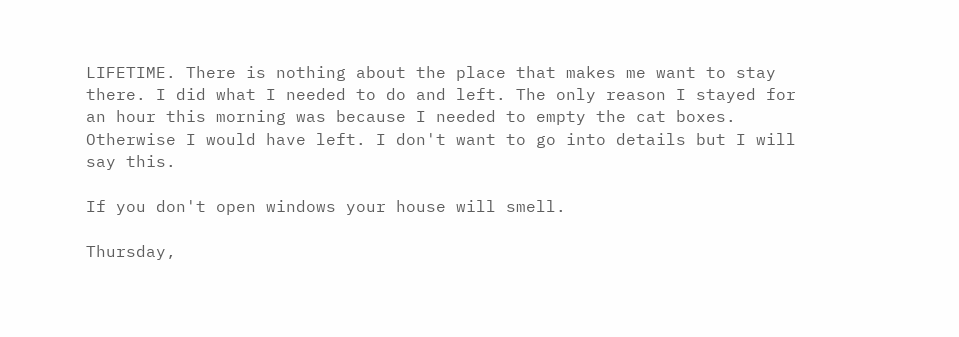LIFETIME. There is nothing about the place that makes me want to stay there. I did what I needed to do and left. The only reason I stayed for an hour this morning was because I needed to empty the cat boxes. Otherwise I would have left. I don't want to go into details but I will say this.

If you don't open windows your house will smell.

Thursday,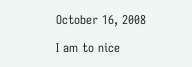October 16, 2008

I am to nice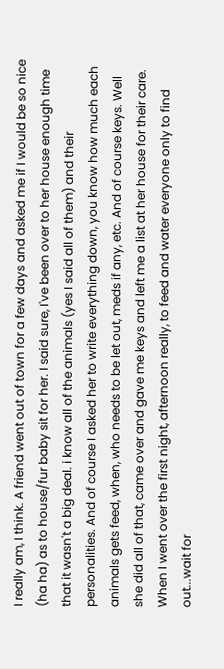I really am, I think. A friend went out of town for a few days and asked me if I would be so nice (ha ha) as to house/fur baby sit for her. I said sure, I've been over to her house enough time that it wasn't a big deal. i know all of the animals (yes I said all of them) and their personalities. And of course I asked her to write everything down, you know how much each animals gets feed, when, who needs to be let out, meds if any, etc. And of course keys. Well she did all of that, came over and gave me keys and left me a list at her house for their care. When I went over the first night, afternoon really, to feed and water everyone only to find out...wait for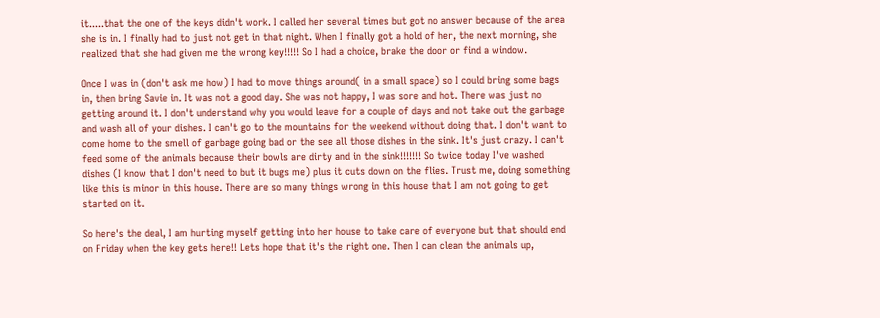it.....that the one of the keys didn't work. I called her several times but got no answer because of the area she is in. I finally had to just not get in that night. When I finally got a hold of her, the next morning, she realized that she had given me the wrong key!!!!! So I had a choice, brake the door or find a window.

Once I was in (don't ask me how) I had to move things around( in a small space) so I could bring some bags in, then bring Savie in. It was not a good day. She was not happy, I was sore and hot. There was just no getting around it. I don't understand why you would leave for a couple of days and not take out the garbage and wash all of your dishes. I can't go to the mountains for the weekend without doing that. I don't want to come home to the smell of garbage going bad or the see all those dishes in the sink. It's just crazy. I can't feed some of the animals because their bowls are dirty and in the sink!!!!!!! So twice today I've washed dishes (I know that I don't need to but it bugs me) plus it cuts down on the flies. Trust me, doing something like this is minor in this house. There are so many things wrong in this house that I am not going to get started on it.

So here's the deal, I am hurting myself getting into her house to take care of everyone but that should end on Friday when the key gets here!! Lets hope that it's the right one. Then I can clean the animals up,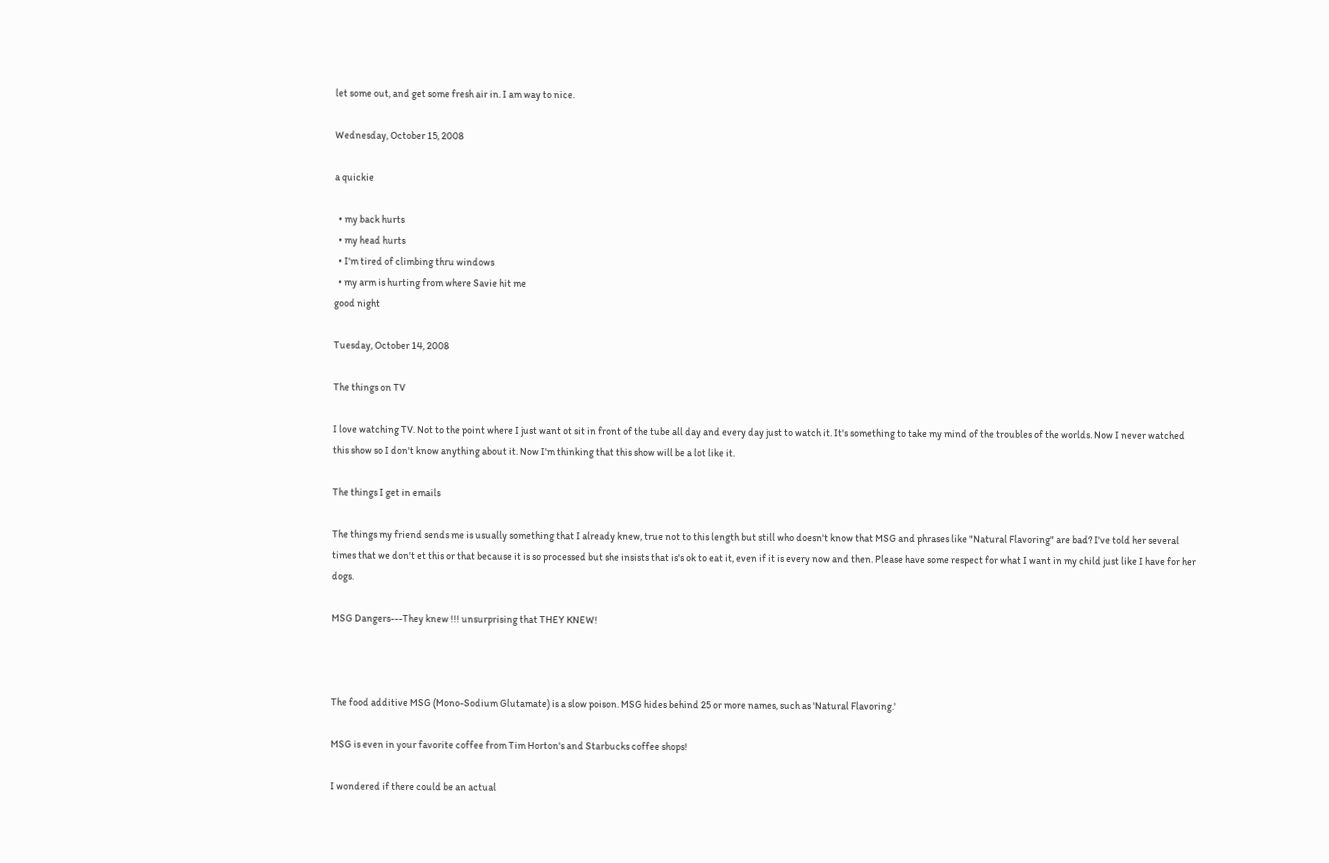let some out, and get some fresh air in. I am way to nice.

Wednesday, October 15, 2008

a quickie

  • my back hurts
  • my head hurts
  • I'm tired of climbing thru windows
  • my arm is hurting from where Savie hit me
good night

Tuesday, October 14, 2008

The things on TV

I love watching TV. Not to the point where I just want ot sit in front of the tube all day and every day just to watch it. It's something to take my mind of the troubles of the worlds. Now I never watched this show so I don't know anything about it. Now I'm thinking that this show will be a lot like it.

The things I get in emails

The things my friend sends me is usually something that I already knew, true not to this length but still who doesn't know that MSG and phrases like "Natural Flavoring" are bad? I've told her several times that we don't et this or that because it is so processed but she insists that is's ok to eat it, even if it is every now and then. Please have some respect for what I want in my child just like I have for her dogs.

MSG Dangers---They knew !!! unsurprising that THEY KNEW!



The food additive MSG (Mono-Sodium Glutamate) is a slow poison. MSG hides behind 25 or more names, such as 'Natural Flavoring.'

MSG is even in your favorite coffee from Tim Horton's and Starbucks coffee shops!

I wondered if there could be an actual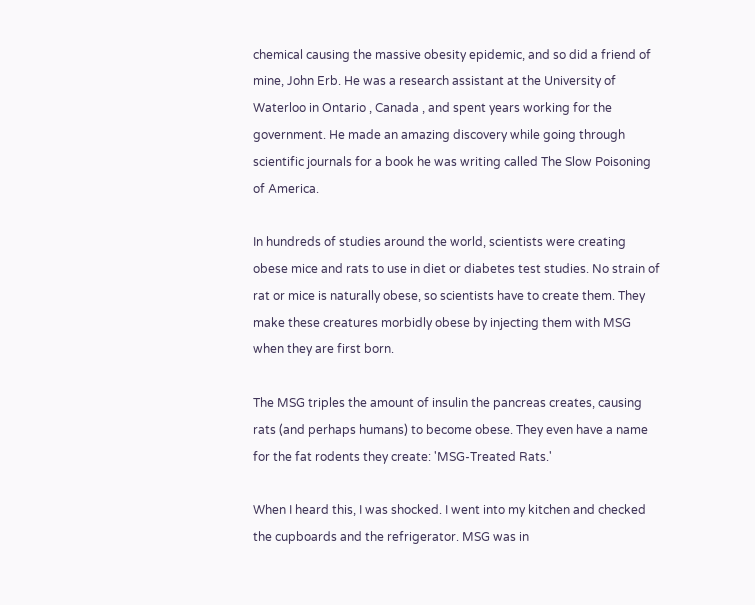chemical causing the massive obesity epidemic, and so did a friend of mine, John Erb. He was a research assistant at the University of Waterloo in Ontario , Canada , and spent years working for the government. He made an amazing discovery while going through scientific journals for a book he was writing called The Slow Poisoning of America.

In hundreds of studies around the world, scientists were creating obese mice and rats to use in diet or diabetes test studies. No strain of rat or mice is naturally obese, so scientists have to create them. They make these creatures morbidly obese by injecting them with MSG when they are first born.

The MSG triples the amount of insulin the pancreas creates, causing rats (and perhaps humans) to become obese. They even have a name for the fat rodents they create: 'MSG-Treated Rats.'

When I heard this, I was shocked. I went into my kitchen and checked the cupboards and the refrigerator. MSG was in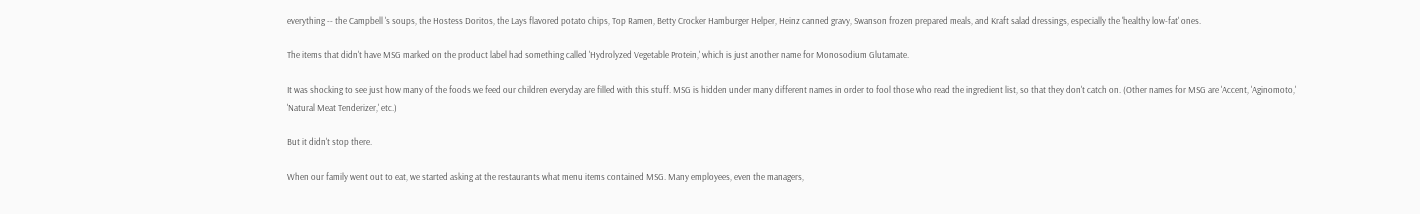everything -- the Campbell 's soups, the Hostess Doritos, the Lays flavored potato chips, Top Ramen, Betty Crocker Hamburger Helper, Heinz canned gravy, Swanson frozen prepared meals, and Kraft salad dressings, especially the 'healthy low-fat' ones.

The items that didn't have MSG marked on the product label had something called 'Hydrolyzed Vegetable Protein,' which is just another name for Monosodium Glutamate.

It was shocking to see just how many of the foods we feed our children everyday are filled with this stuff. MSG is hidden under many different names in order to fool those who read the ingredient list, so that they don't catch on. (Other names for MSG are 'Accent, 'Aginomoto,' 'Natural Meat Tenderizer,' etc.)

But it didn't stop there.

When our family went out to eat, we started asking at the restaurants what menu items contained MSG. Many employees, even the managers,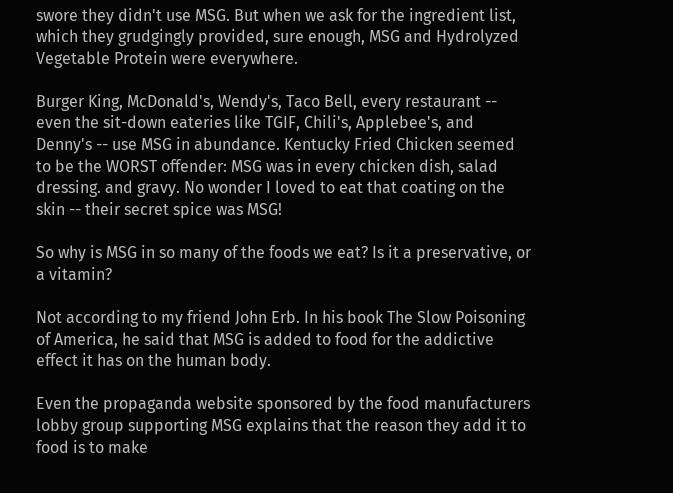swore they didn't use MSG. But when we ask for the ingredient list, which they grudgingly provided, sure enough, MSG and Hydrolyzed Vegetable Protein were everywhere.

Burger King, McDonald's, Wendy's, Taco Bell, every restaurant -- even the sit-down eateries like TGIF, Chili's, Applebee's, and Denny's -- use MSG in abundance. Kentucky Fried Chicken seemed to be the WORST offender: MSG was in every chicken dish, salad dressing. and gravy. No wonder I loved to eat that coating on the skin -- their secret spice was MSG!

So why is MSG in so many of the foods we eat? Is it a preservative, or a vitamin?

Not according to my friend John Erb. In his book The Slow Poisoning of America, he said that MSG is added to food for the addictive effect it has on the human body.

Even the propaganda website sponsored by the food manufacturers lobby group supporting MSG explains that the reason they add it to food is to make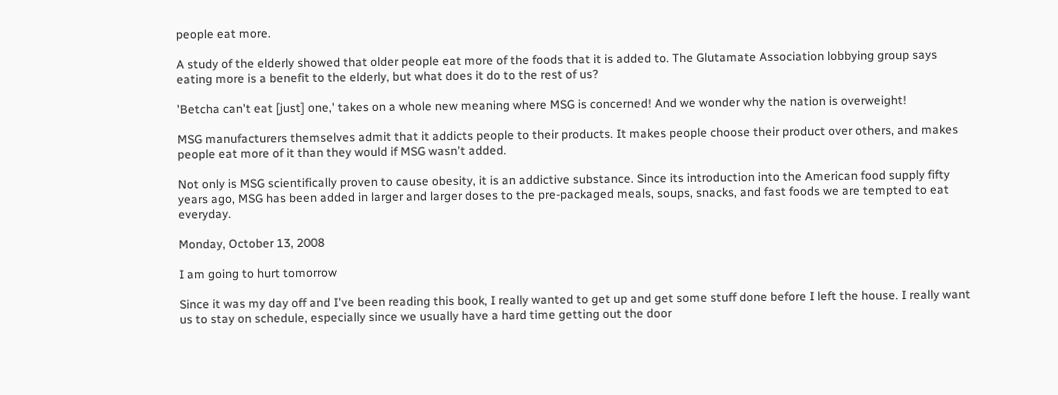people eat more.

A study of the elderly showed that older people eat more of the foods that it is added to. The Glutamate Association lobbying group says eating more is a benefit to the elderly, but what does it do to the rest of us?

'Betcha can't eat [just] one,' takes on a whole new meaning where MSG is concerned! And we wonder why the nation is overweight!

MSG manufacturers themselves admit that it addicts people to their products. It makes people choose their product over others, and makes people eat more of it than they would if MSG wasn't added.

Not only is MSG scientifically proven to cause obesity, it is an addictive substance. Since its introduction into the American food supply fifty years ago, MSG has been added in larger and larger doses to the pre-packaged meals, soups, snacks, and fast foods we are tempted to eat everyday.

Monday, October 13, 2008

I am going to hurt tomorrow

Since it was my day off and I've been reading this book, I really wanted to get up and get some stuff done before I left the house. I really want us to stay on schedule, especially since we usually have a hard time getting out the door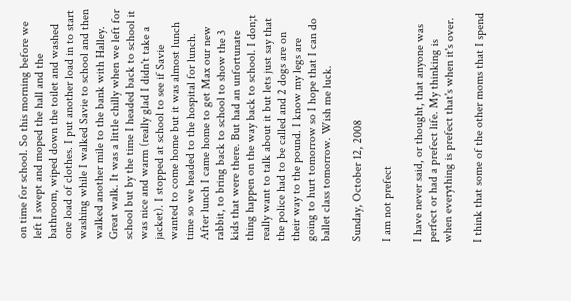on time for school. So this morning before we left I swept and moped the hall and the bathroom, wiped down the toilet and washed one load of clothes. I put another load in to start washing while I walked Savie to school and then walked another mile to the bank with Halley. Great walk. It was a little chilly when we left for school but by the time I headed back to school it was nice and warm (really glad I didn't take a jacket). I stopped at school to see if Savie wanted to come home but it was almost lunch time so we headed to the hospital for lunch. After lunch I came home to get Max our new rabbit, to bring back to school to show the 3 kids that were there. But had an unfortunate thing happen on the way back to school. I don;t really want to talk about it but lets just say that the police had to be called and 2 dogs are on their way to the pound. I know my legs are going to hurt tomorrow so I hope that I can do ballet class tomorrow. Wish me luck.

Sunday, October 12, 2008

I am not prefect

I have never said, or thought, that anyone was perfect or had a prefect life. My thinking is when everything is prefect that's when it's over.

I think that some of the other moms that I spend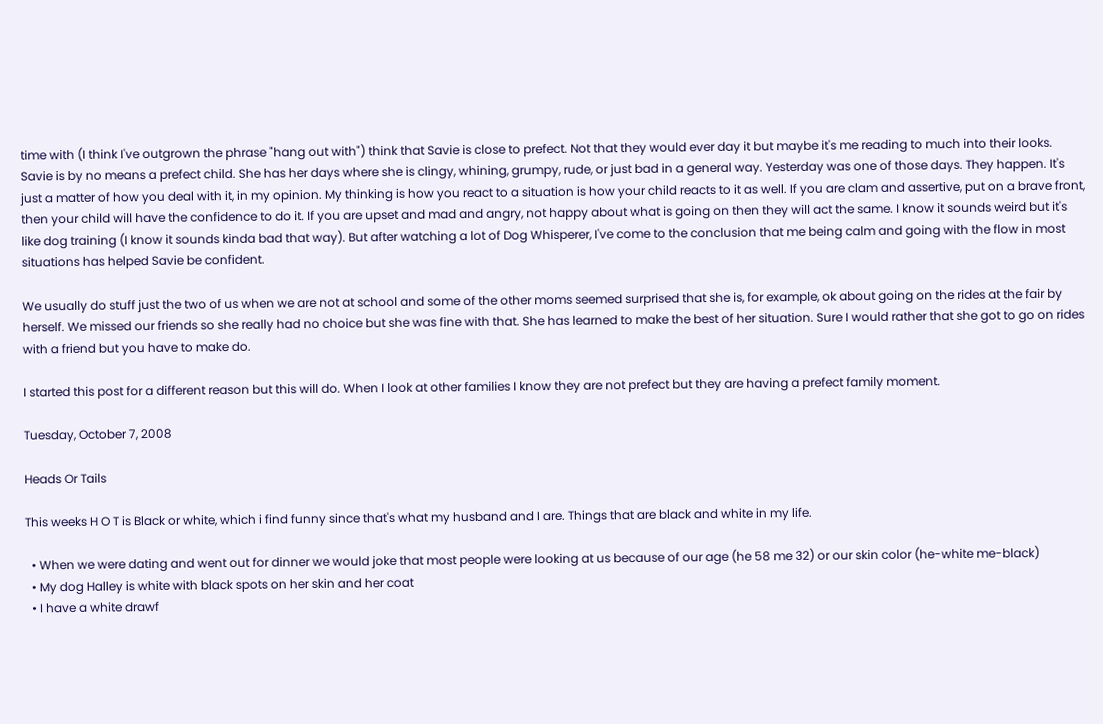time with (I think I've outgrown the phrase "hang out with") think that Savie is close to prefect. Not that they would ever day it but maybe it's me reading to much into their looks. Savie is by no means a prefect child. She has her days where she is clingy, whining, grumpy, rude, or just bad in a general way. Yesterday was one of those days. They happen. It's just a matter of how you deal with it, in my opinion. My thinking is how you react to a situation is how your child reacts to it as well. If you are clam and assertive, put on a brave front, then your child will have the confidence to do it. If you are upset and mad and angry, not happy about what is going on then they will act the same. I know it sounds weird but it's like dog training (I know it sounds kinda bad that way). But after watching a lot of Dog Whisperer, I've come to the conclusion that me being calm and going with the flow in most situations has helped Savie be confident.

We usually do stuff just the two of us when we are not at school and some of the other moms seemed surprised that she is, for example, ok about going on the rides at the fair by herself. We missed our friends so she really had no choice but she was fine with that. She has learned to make the best of her situation. Sure I would rather that she got to go on rides with a friend but you have to make do.

I started this post for a different reason but this will do. When I look at other families I know they are not prefect but they are having a prefect family moment.

Tuesday, October 7, 2008

Heads Or Tails

This weeks H O T is Black or white, which i find funny since that's what my husband and I are. Things that are black and white in my life.

  • When we were dating and went out for dinner we would joke that most people were looking at us because of our age (he 58 me 32) or our skin color (he-white me-black)
  • My dog Halley is white with black spots on her skin and her coat
  • I have a white drawf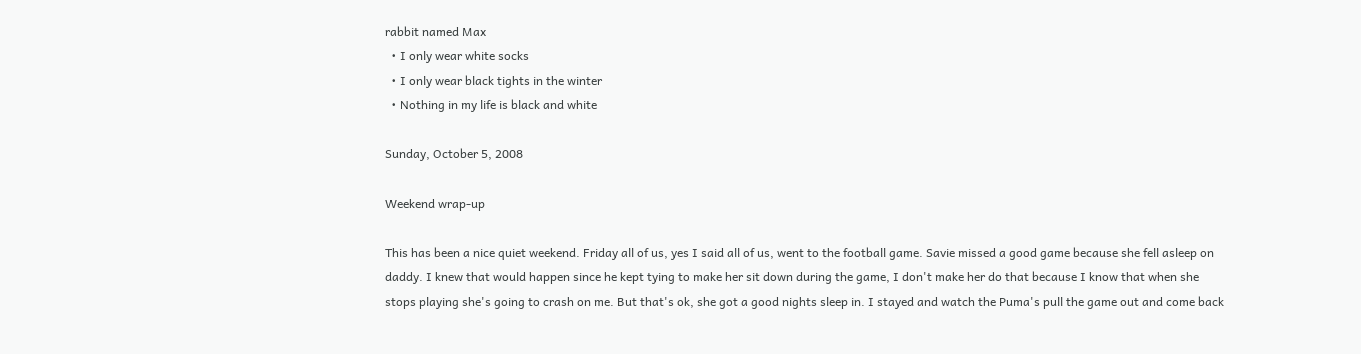rabbit named Max
  • I only wear white socks
  • I only wear black tights in the winter
  • Nothing in my life is black and white

Sunday, October 5, 2008

Weekend wrap-up

This has been a nice quiet weekend. Friday all of us, yes I said all of us, went to the football game. Savie missed a good game because she fell asleep on daddy. I knew that would happen since he kept tying to make her sit down during the game, I don't make her do that because I know that when she stops playing she's going to crash on me. But that's ok, she got a good nights sleep in. I stayed and watch the Puma's pull the game out and come back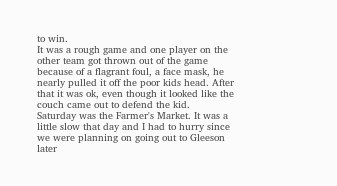to win.
It was a rough game and one player on the other team got thrown out of the game because of a flagrant foul, a face mask, he nearly pulled it off the poor kids head. After that it was ok, even though it looked like the couch came out to defend the kid.
Saturday was the Farmer's Market. It was a little slow that day and I had to hurry since we were planning on going out to Gleeson later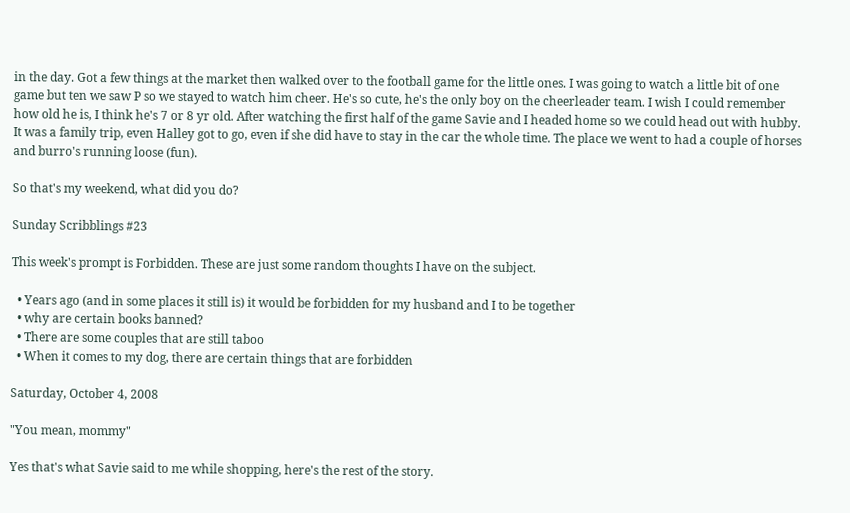in the day. Got a few things at the market then walked over to the football game for the little ones. I was going to watch a little bit of one game but ten we saw P so we stayed to watch him cheer. He's so cute, he's the only boy on the cheerleader team. I wish I could remember how old he is, I think he's 7 or 8 yr old. After watching the first half of the game Savie and I headed home so we could head out with hubby. It was a family trip, even Halley got to go, even if she did have to stay in the car the whole time. The place we went to had a couple of horses and burro's running loose (fun).

So that's my weekend, what did you do?

Sunday Scribblings #23

This week's prompt is Forbidden. These are just some random thoughts I have on the subject.

  • Years ago (and in some places it still is) it would be forbidden for my husband and I to be together
  • why are certain books banned?
  • There are some couples that are still taboo
  • When it comes to my dog, there are certain things that are forbidden

Saturday, October 4, 2008

"You mean, mommy"

Yes that's what Savie said to me while shopping, here's the rest of the story.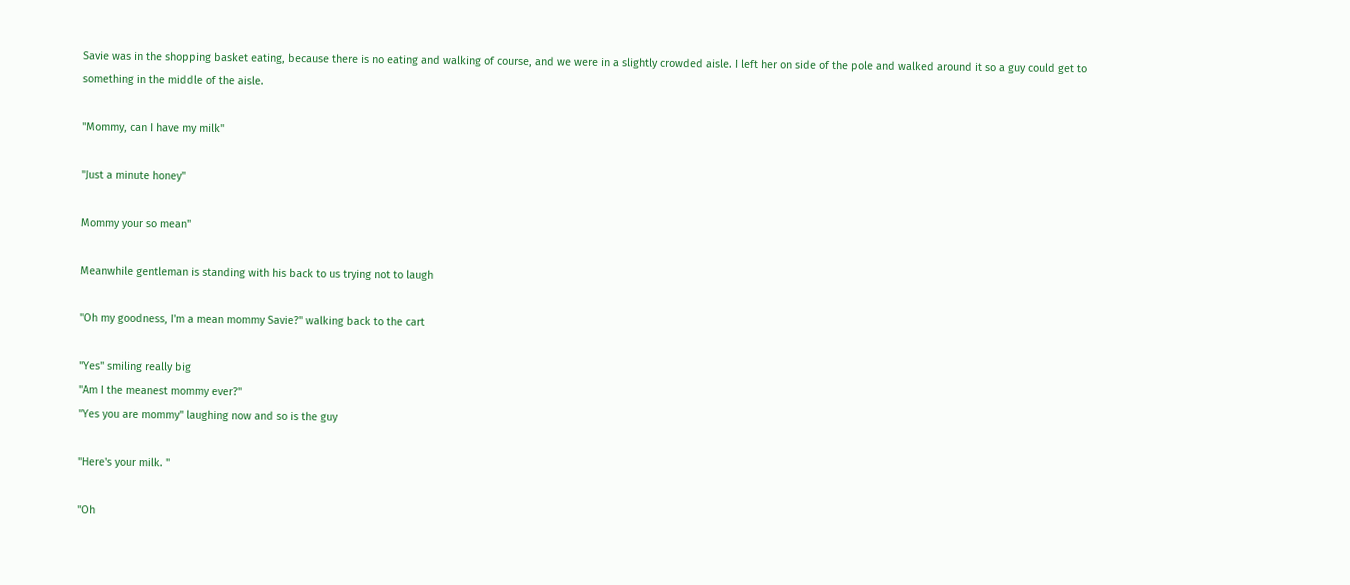Savie was in the shopping basket eating, because there is no eating and walking of course, and we were in a slightly crowded aisle. I left her on side of the pole and walked around it so a guy could get to something in the middle of the aisle.

"Mommy, can I have my milk"

"Just a minute honey"

Mommy your so mean"

Meanwhile gentleman is standing with his back to us trying not to laugh

"Oh my goodness, I'm a mean mommy Savie?" walking back to the cart

"Yes" smiling really big
"Am I the meanest mommy ever?"
"Yes you are mommy" laughing now and so is the guy

"Here's your milk. "

"Oh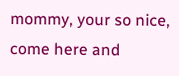mommy, your so nice, come here and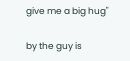give me a big hug"

by the guy is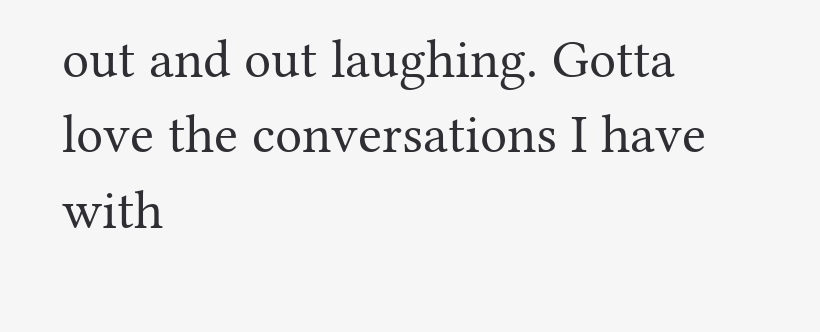out and out laughing. Gotta love the conversations I have with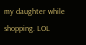my daughter while shopping. LOL